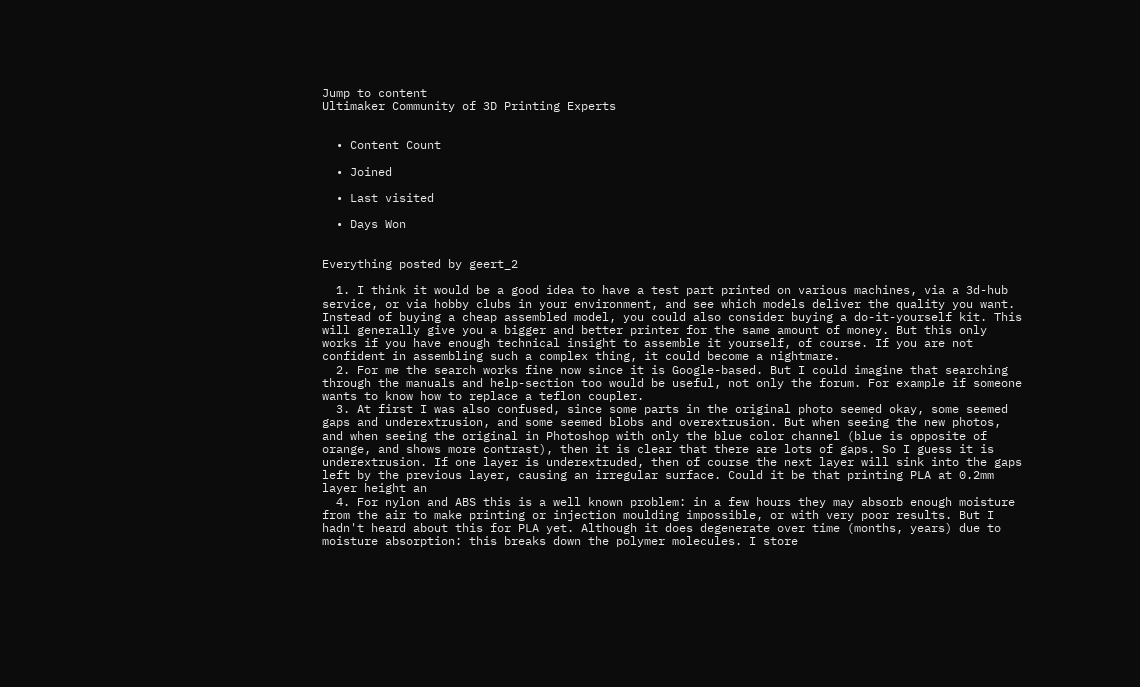Jump to content
Ultimaker Community of 3D Printing Experts


  • Content Count

  • Joined

  • Last visited

  • Days Won


Everything posted by geert_2

  1. I think it would be a good idea to have a test part printed on various machines, via a 3d-hub service, or via hobby clubs in your environment, and see which models deliver the quality you want. Instead of buying a cheap assembled model, you could also consider buying a do-it-yourself kit. This will generally give you a bigger and better printer for the same amount of money. But this only works if you have enough technical insight to assemble it yourself, of course. If you are not confident in assembling such a complex thing, it could become a nightmare.
  2. For me the search works fine now since it is Google-based. But I could imagine that searching through the manuals and help-section too would be useful, not only the forum. For example if someone wants to know how to replace a teflon coupler.
  3. At first I was also confused, since some parts in the original photo seemed okay, some seemed gaps and underextrusion, and some seemed blobs and overextrusion. But when seeing the new photos, and when seeing the original in Photoshop with only the blue color channel (blue is opposite of orange, and shows more contrast), then it is clear that there are lots of gaps. So I guess it is underextrusion. If one layer is underextruded, then of course the next layer will sink into the gaps left by the previous layer, causing an irregular surface. Could it be that printing PLA at 0.2mm layer height an
  4. For nylon and ABS this is a well known problem: in a few hours they may absorb enough moisture from the air to make printing or injection moulding impossible, or with very poor results. But I hadn't heard about this for PLA yet. Although it does degenerate over time (months, years) due to moisture absorption: this breaks down the polymer molecules. I store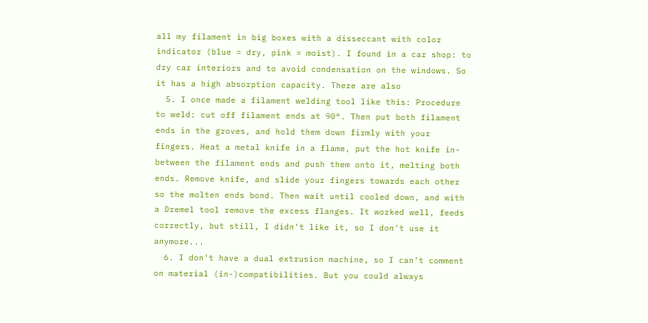all my filament in big boxes with a disseccant with color indicator (blue = dry, pink = moist). I found in a car shop: to dry car interiors and to avoid condensation on the windows. So it has a high absorption capacity. There are also
  5. I once made a filament welding tool like this: Procedure to weld: cut off filament ends at 90°. Then put both filament ends in the groves, and hold them down firmly with your fingers. Heat a metal knife in a flame, put the hot knife in-between the filament ends and push them onto it, melting both ends. Remove knife, and slide your fingers towards each other so the molten ends bond. Then wait until cooled down, and with a Dremel tool remove the excess flanges. It worked well, feeds correctly, but still, I didn't like it, so I don't use it anymore...
  6. I don't have a dual extrusion machine, so I can't comment on material (in-)compatibilities. But you could always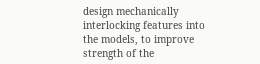design mechanically interlocking features into the models, to improve strength of the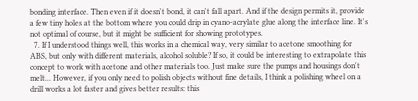bonding interface. Then even if it doesn't bond, it can't fall apart. And if the design permits it, provide a few tiny holes at the bottom where you could drip in cyano-acrylate glue along the interface line. It's not optimal of course, but it might be sufficient for showing prototypes.
  7. If I understood things well, this works in a chemical way, very similar to acetone smoothing for ABS, but only with different materials, alcohol soluble? If so, it could be interesting to extrapolate this concept to work with acetone and other materials too. Just make sure the pumps and housings don't melt... However, if you only need to polish objects without fine details, I think a polishing wheel on a drill works a lot faster and gives better results: this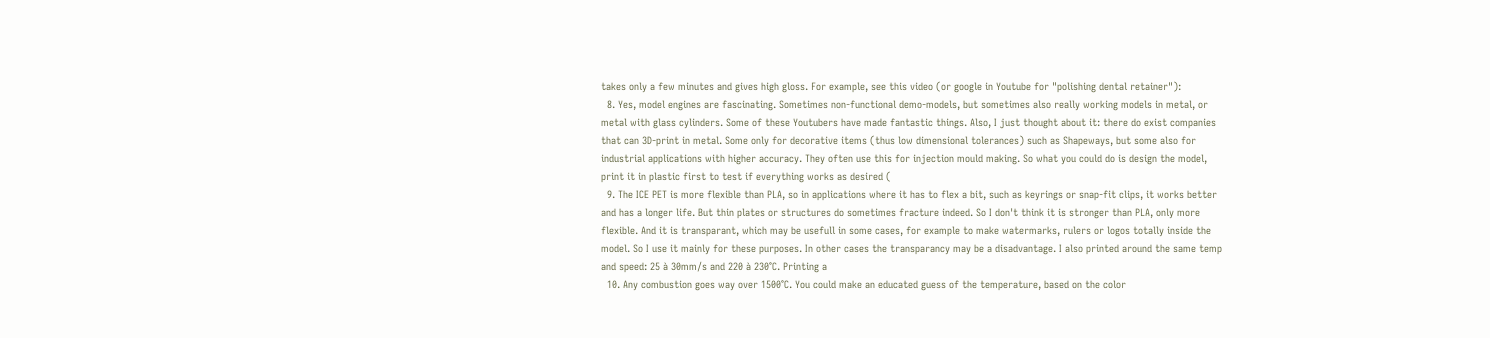takes only a few minutes and gives high gloss. For example, see this video (or google in Youtube for "polishing dental retainer"):
  8. Yes, model engines are fascinating. Sometimes non-functional demo-models, but sometimes also really working models in metal, or metal with glass cylinders. Some of these Youtubers have made fantastic things. Also, I just thought about it: there do exist companies that can 3D-print in metal. Some only for decorative items (thus low dimensional tolerances) such as Shapeways, but some also for industrial applications with higher accuracy. They often use this for injection mould making. So what you could do is design the model, print it in plastic first to test if everything works as desired (
  9. The ICE PET is more flexible than PLA, so in applications where it has to flex a bit, such as keyrings or snap-fit clips, it works better and has a longer life. But thin plates or structures do sometimes fracture indeed. So I don't think it is stronger than PLA, only more flexible. And it is transparant, which may be usefull in some cases, for example to make watermarks, rulers or logos totally inside the model. So I use it mainly for these purposes. In other cases the transparancy may be a disadvantage. I also printed around the same temp and speed: 25 à 30mm/s and 220 à 230°C. Printing a
  10. Any combustion goes way over 1500°C. You could make an educated guess of the temperature, based on the color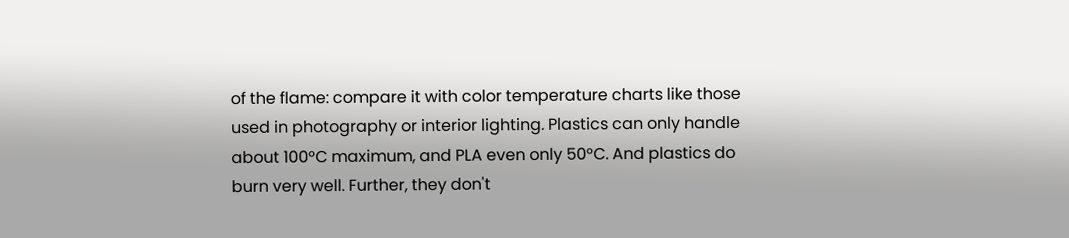of the flame: compare it with color temperature charts like those used in photography or interior lighting. Plastics can only handle about 100°C maximum, and PLA even only 50°C. And plastics do burn very well. Further, they don't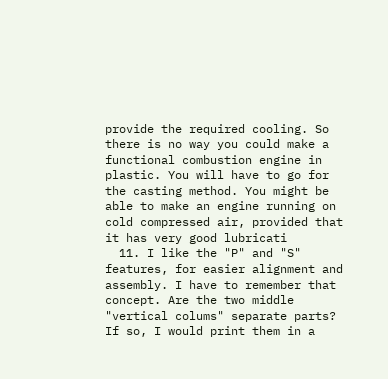provide the required cooling. So there is no way you could make a functional combustion engine in plastic. You will have to go for the casting method. You might be able to make an engine running on cold compressed air, provided that it has very good lubricati
  11. I like the "P" and "S" features, for easier alignment and assembly. I have to remember that concept. Are the two middle "vertical colums" separate parts? If so, I would print them in a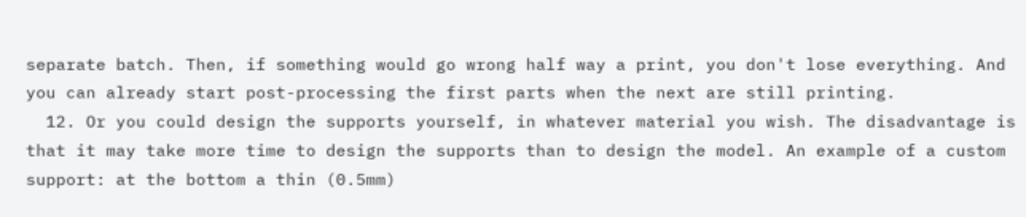separate batch. Then, if something would go wrong half way a print, you don't lose everything. And you can already start post-processing the first parts when the next are still printing.
  12. Or you could design the supports yourself, in whatever material you wish. The disadvantage is that it may take more time to design the supports than to design the model. An example of a custom support: at the bottom a thin (0.5mm)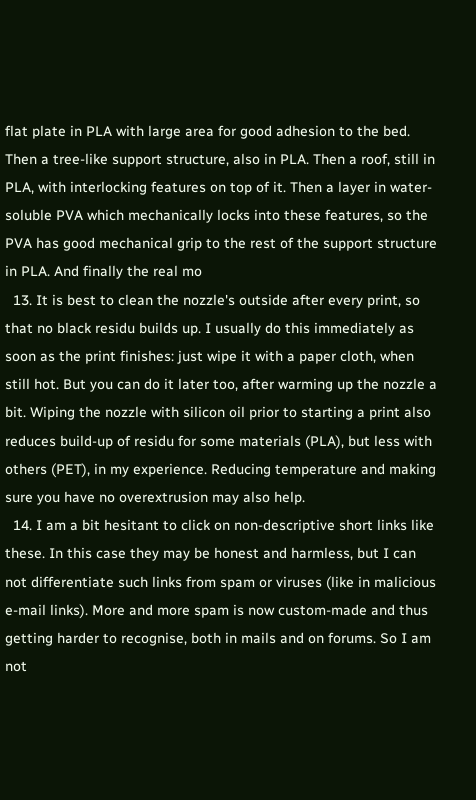flat plate in PLA with large area for good adhesion to the bed. Then a tree-like support structure, also in PLA. Then a roof, still in PLA, with interlocking features on top of it. Then a layer in water-soluble PVA which mechanically locks into these features, so the PVA has good mechanical grip to the rest of the support structure in PLA. And finally the real mo
  13. It is best to clean the nozzle's outside after every print, so that no black residu builds up. I usually do this immediately as soon as the print finishes: just wipe it with a paper cloth, when still hot. But you can do it later too, after warming up the nozzle a bit. Wiping the nozzle with silicon oil prior to starting a print also reduces build-up of residu for some materials (PLA), but less with others (PET), in my experience. Reducing temperature and making sure you have no overextrusion may also help.
  14. I am a bit hesitant to click on non-descriptive short links like these. In this case they may be honest and harmless, but I can not differentiate such links from spam or viruses (like in malicious e-mail links). More and more spam is now custom-made and thus getting harder to recognise, both in mails and on forums. So I am not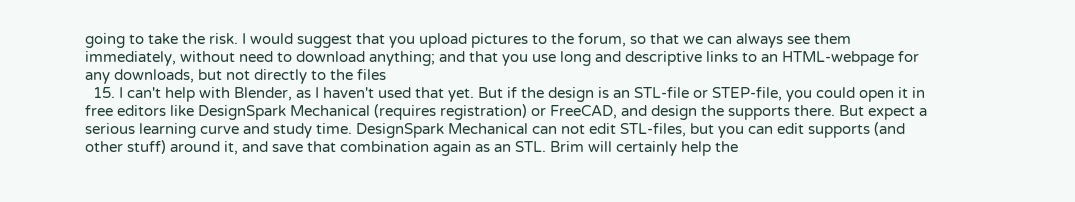going to take the risk. I would suggest that you upload pictures to the forum, so that we can always see them immediately, without need to download anything; and that you use long and descriptive links to an HTML-webpage for any downloads, but not directly to the files
  15. I can't help with Blender, as I haven't used that yet. But if the design is an STL-file or STEP-file, you could open it in free editors like DesignSpark Mechanical (requires registration) or FreeCAD, and design the supports there. But expect a serious learning curve and study time. DesignSpark Mechanical can not edit STL-files, but you can edit supports (and other stuff) around it, and save that combination again as an STL. Brim will certainly help the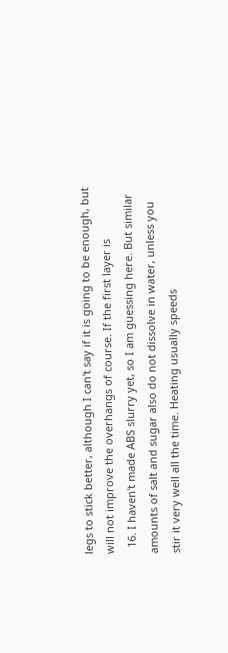legs to stick better, although I can't say if it is going to be enough, but will not improve the overhangs of course. If the first layer is
  16. I haven't made ABS slurry yet, so I am guessing here. But similar amounts of salt and sugar also do not dissolve in water, unless you stir it very well all the time. Heating usually speeds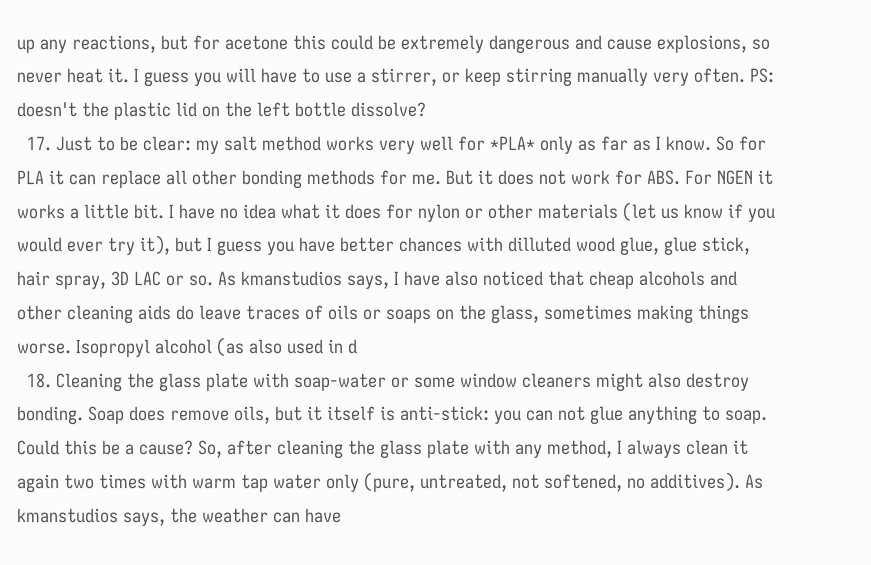up any reactions, but for acetone this could be extremely dangerous and cause explosions, so never heat it. I guess you will have to use a stirrer, or keep stirring manually very often. PS: doesn't the plastic lid on the left bottle dissolve?
  17. Just to be clear: my salt method works very well for *PLA* only as far as I know. So for PLA it can replace all other bonding methods for me. But it does not work for ABS. For NGEN it works a little bit. I have no idea what it does for nylon or other materials (let us know if you would ever try it), but I guess you have better chances with dilluted wood glue, glue stick, hair spray, 3D LAC or so. As kmanstudios says, I have also noticed that cheap alcohols and other cleaning aids do leave traces of oils or soaps on the glass, sometimes making things worse. Isopropyl alcohol (as also used in d
  18. Cleaning the glass plate with soap-water or some window cleaners might also destroy bonding. Soap does remove oils, but it itself is anti-stick: you can not glue anything to soap. Could this be a cause? So, after cleaning the glass plate with any method, I always clean it again two times with warm tap water only (pure, untreated, not softened, no additives). As kmanstudios says, the weather can have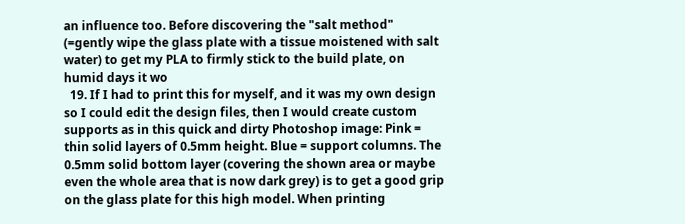an influence too. Before discovering the "salt method" (=gently wipe the glass plate with a tissue moistened with salt water) to get my PLA to firmly stick to the build plate, on humid days it wo
  19. If I had to print this for myself, and it was my own design so I could edit the design files, then I would create custom supports as in this quick and dirty Photoshop image: Pink = thin solid layers of 0.5mm height. Blue = support columns. The 0.5mm solid bottom layer (covering the shown area or maybe even the whole area that is now dark grey) is to get a good grip on the glass plate for this high model. When printing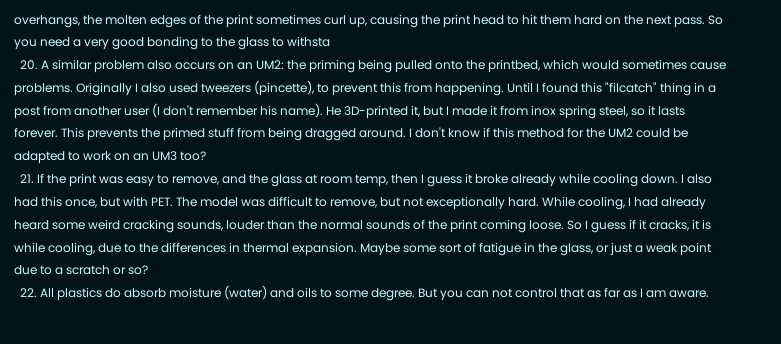overhangs, the molten edges of the print sometimes curl up, causing the print head to hit them hard on the next pass. So you need a very good bonding to the glass to withsta
  20. A similar problem also occurs on an UM2: the priming being pulled onto the printbed, which would sometimes cause problems. Originally I also used tweezers (pincette), to prevent this from happening. Until I found this "filcatch" thing in a post from another user (I don't remember his name). He 3D-printed it, but I made it from inox spring steel, so it lasts forever. This prevents the primed stuff from being dragged around. I don't know if this method for the UM2 could be adapted to work on an UM3 too?
  21. If the print was easy to remove, and the glass at room temp, then I guess it broke already while cooling down. I also had this once, but with PET. The model was difficult to remove, but not exceptionally hard. While cooling, I had already heard some weird cracking sounds, louder than the normal sounds of the print coming loose. So I guess if it cracks, it is while cooling, due to the differences in thermal expansion. Maybe some sort of fatigue in the glass, or just a weak point due to a scratch or so?
  22. All plastics do absorb moisture (water) and oils to some degree. But you can not control that as far as I am aware.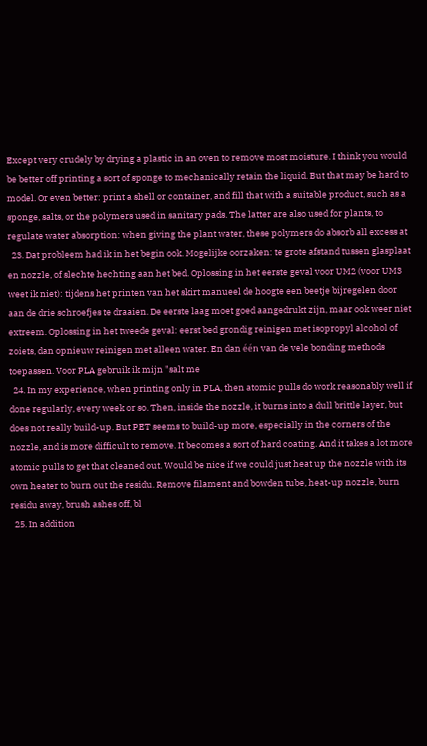Except very crudely by drying a plastic in an oven to remove most moisture. I think you would be better off printing a sort of sponge to mechanically retain the liquid. But that may be hard to model. Or even better: print a shell or container, and fill that with a suitable product, such as a sponge, salts, or the polymers used in sanitary pads. The latter are also used for plants, to regulate water absorption: when giving the plant water, these polymers do absorb all excess at
  23. Dat probleem had ik in het begin ook. Mogelijke oorzaken: te grote afstand tussen glasplaat en nozzle, of slechte hechting aan het bed. Oplossing in het eerste geval voor UM2 (voor UM3 weet ik niet): tijdens het printen van het skirt manueel de hoogte een beetje bijregelen door aan de drie schroefjes te draaien. De eerste laag moet goed aangedrukt zijn, maar ook weer niet extreem. Oplossing in het tweede geval: eerst bed grondig reinigen met isopropyl alcohol of zoiets, dan opnieuw reinigen met alleen water. En dan één van de vele bonding methods toepassen. Voor PLA gebruik ik mijn "salt me
  24. In my experience, when printing only in PLA, then atomic pulls do work reasonably well if done regularly, every week or so. Then, inside the nozzle, it burns into a dull brittle layer, but does not really build-up. But PET seems to build-up more, especially in the corners of the nozzle, and is more difficult to remove. It becomes a sort of hard coating. And it takes a lot more atomic pulls to get that cleaned out. Would be nice if we could just heat up the nozzle with its own heater to burn out the residu. Remove filament and bowden tube, heat-up nozzle, burn residu away, brush ashes off, bl
  25. In addition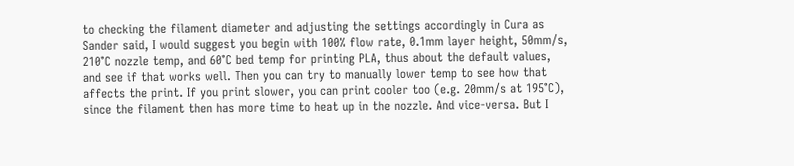to checking the filament diameter and adjusting the settings accordingly in Cura as Sander said, I would suggest you begin with 100% flow rate, 0.1mm layer height, 50mm/s, 210°C nozzle temp, and 60°C bed temp for printing PLA, thus about the default values, and see if that works well. Then you can try to manually lower temp to see how that affects the print. If you print slower, you can print cooler too (e.g. 20mm/s at 195°C), since the filament then has more time to heat up in the nozzle. And vice-versa. But I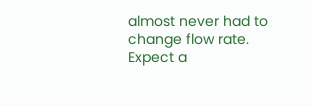almost never had to change flow rate. Expect a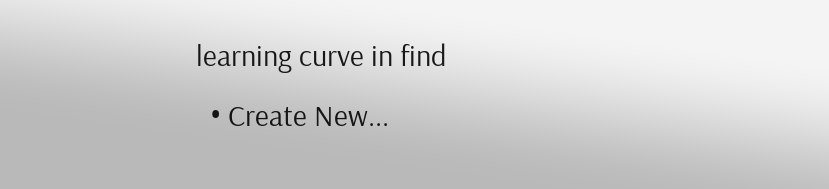learning curve in find
  • Create New...